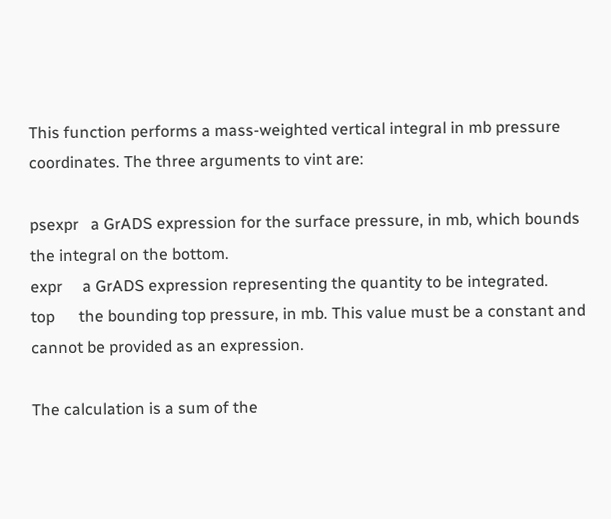This function performs a mass-weighted vertical integral in mb pressure coordinates. The three arguments to vint are:

psexpr   a GrADS expression for the surface pressure, in mb, which bounds the integral on the bottom.
expr     a GrADS expression representing the quantity to be integrated.
top      the bounding top pressure, in mb. This value must be a constant and cannot be provided as an expression.

The calculation is a sum of the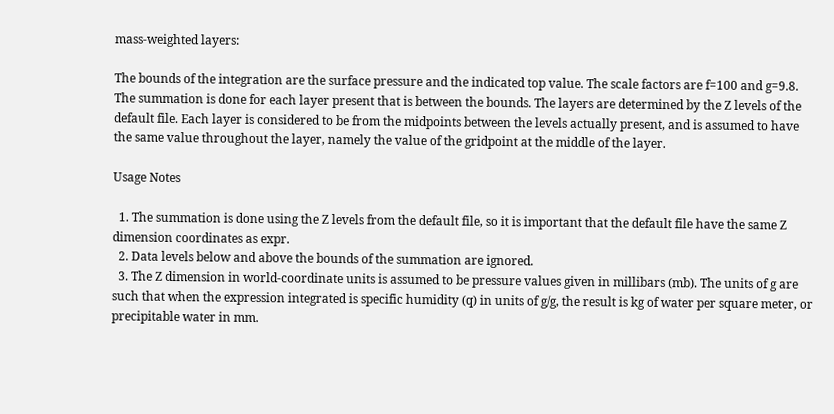mass-weighted layers:

The bounds of the integration are the surface pressure and the indicated top value. The scale factors are f=100 and g=9.8. The summation is done for each layer present that is between the bounds. The layers are determined by the Z levels of the default file. Each layer is considered to be from the midpoints between the levels actually present, and is assumed to have the same value throughout the layer, namely the value of the gridpoint at the middle of the layer.

Usage Notes

  1. The summation is done using the Z levels from the default file, so it is important that the default file have the same Z dimension coordinates as expr.
  2. Data levels below and above the bounds of the summation are ignored.
  3. The Z dimension in world-coordinate units is assumed to be pressure values given in millibars (mb). The units of g are such that when the expression integrated is specific humidity (q) in units of g/g, the result is kg of water per square meter, or precipitable water in mm.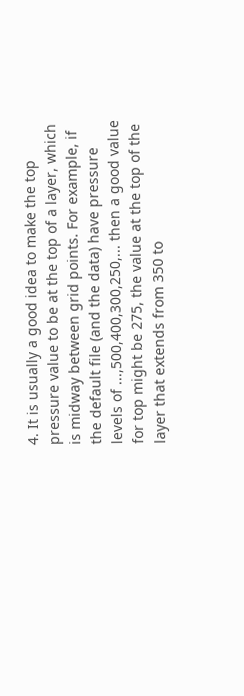4. It is usually a good idea to make the top pressure value to be at the top of a layer, which is midway between grid points. For example, if the default file (and the data) have pressure levels of ...,500,400,300,250,... then a good value for top might be 275, the value at the top of the layer that extends from 350 to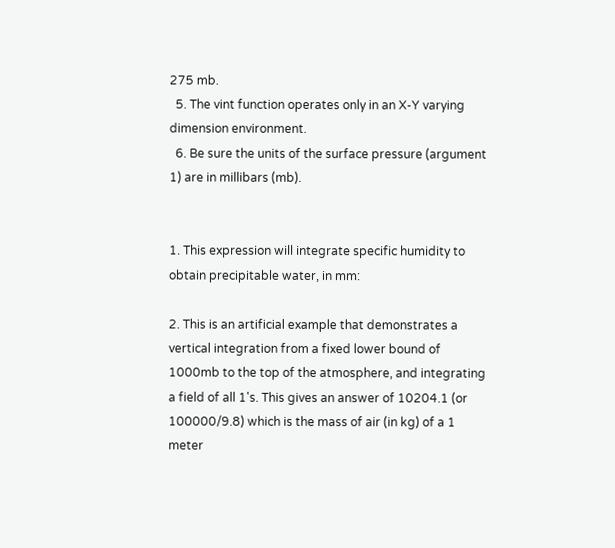275 mb.
  5. The vint function operates only in an X-Y varying dimension environment.
  6. Be sure the units of the surface pressure (argument 1) are in millibars (mb).


1. This expression will integrate specific humidity to obtain precipitable water, in mm:

2. This is an artificial example that demonstrates a vertical integration from a fixed lower bound of 1000mb to the top of the atmosphere, and integrating a field of all 1's. This gives an answer of 10204.1 (or 100000/9.8) which is the mass of air (in kg) of a 1 meter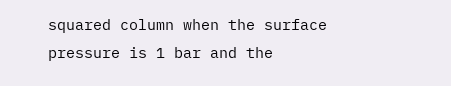squared column when the surface pressure is 1 bar and the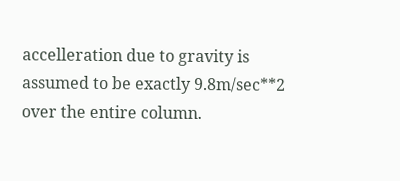accelleration due to gravity is assumed to be exactly 9.8m/sec**2 over the entire column.